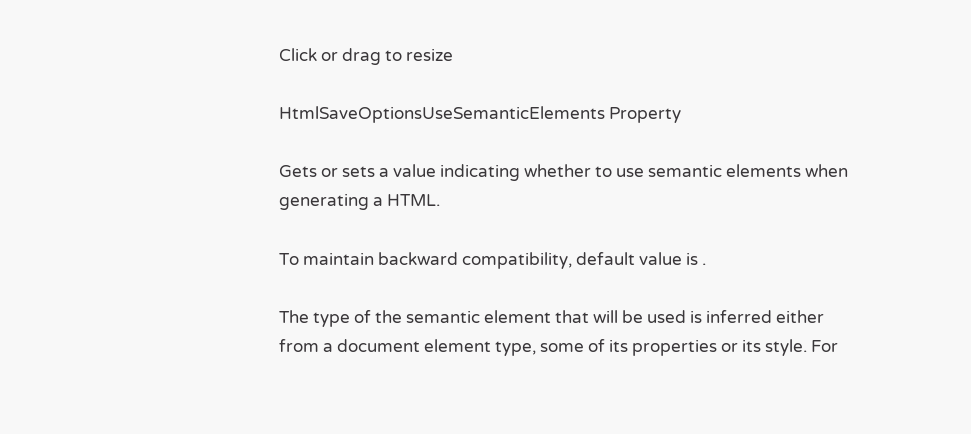Click or drag to resize

HtmlSaveOptionsUseSemanticElements Property

Gets or sets a value indicating whether to use semantic elements when generating a HTML.

To maintain backward compatibility, default value is .

The type of the semantic element that will be used is inferred either from a document element type, some of its properties or its style. For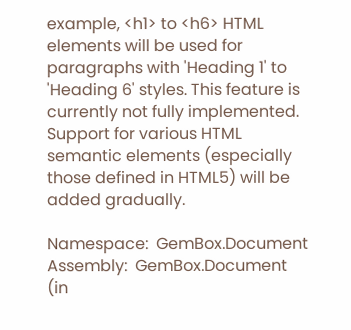example, <h1> to <h6> HTML elements will be used for paragraphs with 'Heading 1' to 'Heading 6' styles. This feature is currently not fully implemented. Support for various HTML semantic elements (especially those defined in HTML5) will be added gradually.

Namespace:  GemBox.Document
Assembly:  GemBox.Document (in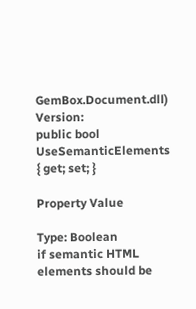GemBox.Document.dll) Version:
public bool UseSemanticElements { get; set; }

Property Value

Type: Boolean
if semantic HTML elements should be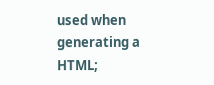used when generating a HTML;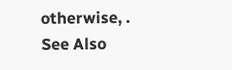otherwise, .
See Also